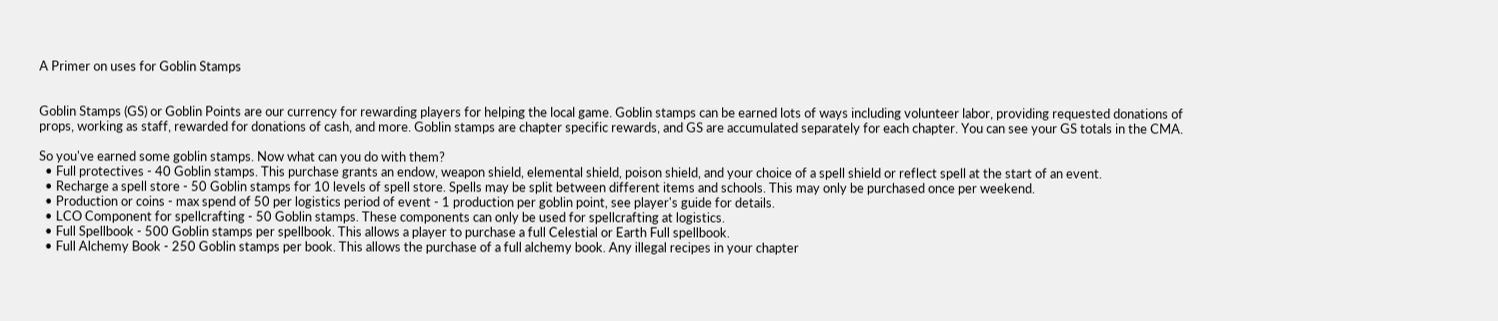A Primer on uses for Goblin Stamps


Goblin Stamps (GS) or Goblin Points are our currency for rewarding players for helping the local game. Goblin stamps can be earned lots of ways including volunteer labor, providing requested donations of props, working as staff, rewarded for donations of cash, and more. Goblin stamps are chapter specific rewards, and GS are accumulated separately for each chapter. You can see your GS totals in the CMA.

So you've earned some goblin stamps. Now what can you do with them?
  • Full protectives - 40 Goblin stamps. This purchase grants an endow, weapon shield, elemental shield, poison shield, and your choice of a spell shield or reflect spell at the start of an event.
  • Recharge a spell store - 50 Goblin stamps for 10 levels of spell store. Spells may be split between different items and schools. This may only be purchased once per weekend.
  • Production or coins - max spend of 50 per logistics period of event - 1 production per goblin point, see player's guide for details.
  • LCO Component for spellcrafting - 50 Goblin stamps. These components can only be used for spellcrafting at logistics.
  • Full Spellbook - 500 Goblin stamps per spellbook. This allows a player to purchase a full Celestial or Earth Full spellbook.
  • Full Alchemy Book - 250 Goblin stamps per book. This allows the purchase of a full alchemy book. Any illegal recipes in your chapter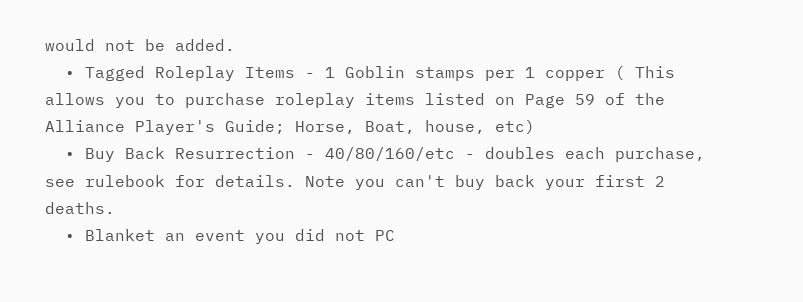would not be added.
  • Tagged Roleplay Items - 1 Goblin stamps per 1 copper ( This allows you to purchase roleplay items listed on Page 59 of the Alliance Player's Guide; Horse, Boat, house, etc)
  • Buy Back Resurrection - 40/80/160/etc - doubles each purchase, see rulebook for details. Note you can't buy back your first 2 deaths.
  • Blanket an event you did not PC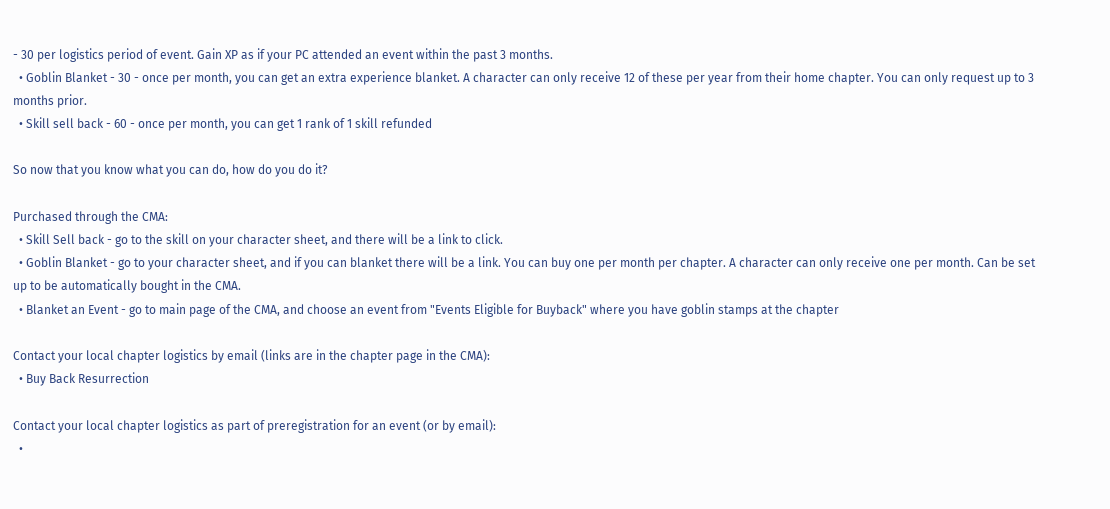- 30 per logistics period of event. Gain XP as if your PC attended an event within the past 3 months.
  • Goblin Blanket - 30 - once per month, you can get an extra experience blanket. A character can only receive 12 of these per year from their home chapter. You can only request up to 3 months prior.
  • Skill sell back - 60 - once per month, you can get 1 rank of 1 skill refunded

So now that you know what you can do, how do you do it?

Purchased through the CMA:
  • Skill Sell back - go to the skill on your character sheet, and there will be a link to click.
  • Goblin Blanket - go to your character sheet, and if you can blanket there will be a link. You can buy one per month per chapter. A character can only receive one per month. Can be set up to be automatically bought in the CMA.
  • Blanket an Event - go to main page of the CMA, and choose an event from "Events Eligible for Buyback" where you have goblin stamps at the chapter

Contact your local chapter logistics by email (links are in the chapter page in the CMA):
  • Buy Back Resurrection

Contact your local chapter logistics as part of preregistration for an event (or by email):
  •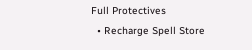Full Protectives
  • Recharge Spell Store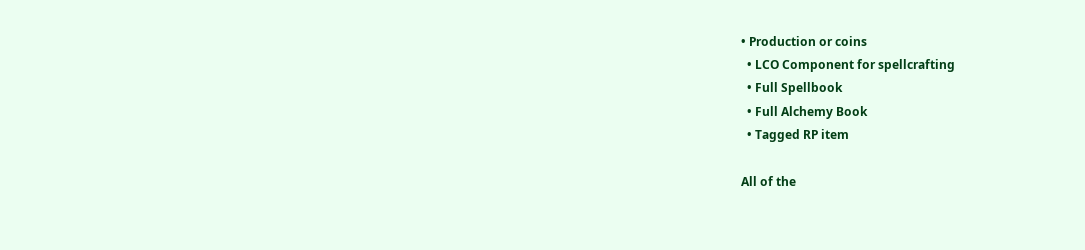• Production or coins
  • LCO Component for spellcrafting
  • Full Spellbook
  • Full Alchemy Book
  • Tagged RP item

All of the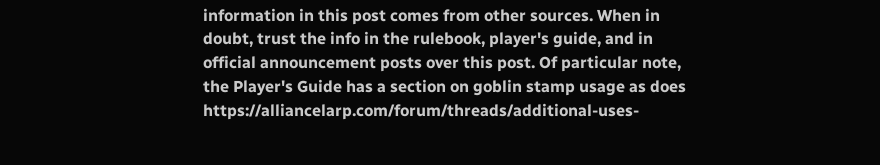information in this post comes from other sources. When in doubt, trust the info in the rulebook, player's guide, and in official announcement posts over this post. Of particular note, the Player's Guide has a section on goblin stamp usage as does https://alliancelarp.com/forum/threads/additional-uses-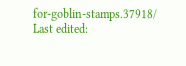for-goblin-stamps.37918/
Last edited: